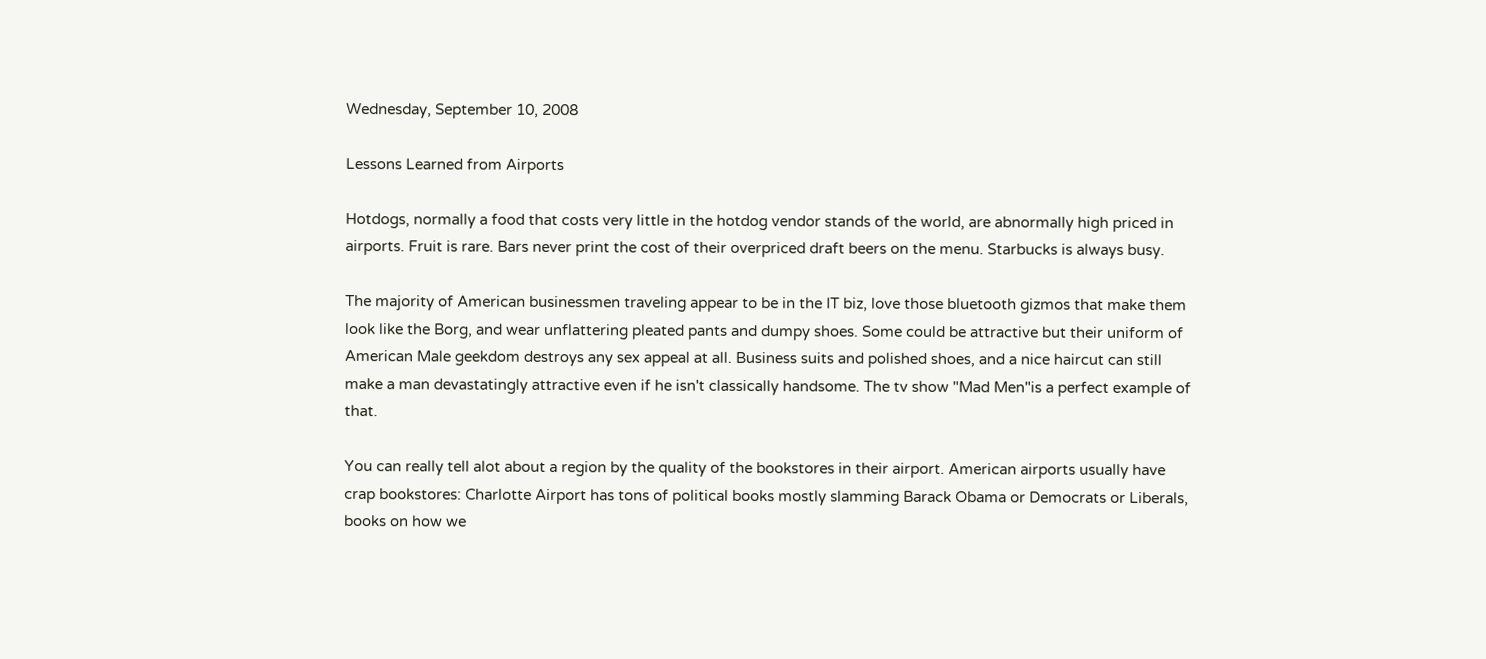Wednesday, September 10, 2008

Lessons Learned from Airports

Hotdogs, normally a food that costs very little in the hotdog vendor stands of the world, are abnormally high priced in airports. Fruit is rare. Bars never print the cost of their overpriced draft beers on the menu. Starbucks is always busy.

The majority of American businessmen traveling appear to be in the IT biz, love those bluetooth gizmos that make them look like the Borg, and wear unflattering pleated pants and dumpy shoes. Some could be attractive but their uniform of American Male geekdom destroys any sex appeal at all. Business suits and polished shoes, and a nice haircut can still make a man devastatingly attractive even if he isn't classically handsome. The tv show "Mad Men"is a perfect example of that.

You can really tell alot about a region by the quality of the bookstores in their airport. American airports usually have crap bookstores: Charlotte Airport has tons of political books mostly slamming Barack Obama or Democrats or Liberals, books on how we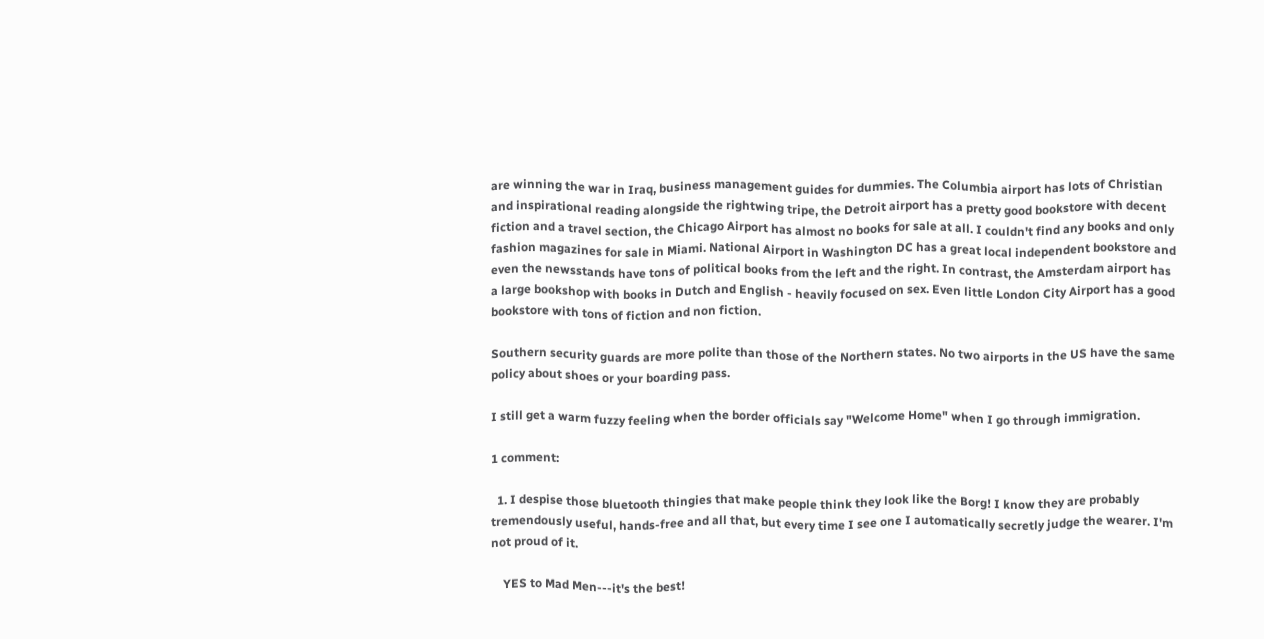are winning the war in Iraq, business management guides for dummies. The Columbia airport has lots of Christian and inspirational reading alongside the rightwing tripe, the Detroit airport has a pretty good bookstore with decent fiction and a travel section, the Chicago Airport has almost no books for sale at all. I couldn't find any books and only fashion magazines for sale in Miami. National Airport in Washington DC has a great local independent bookstore and even the newsstands have tons of political books from the left and the right. In contrast, the Amsterdam airport has a large bookshop with books in Dutch and English - heavily focused on sex. Even little London City Airport has a good bookstore with tons of fiction and non fiction.

Southern security guards are more polite than those of the Northern states. No two airports in the US have the same policy about shoes or your boarding pass.

I still get a warm fuzzy feeling when the border officials say "Welcome Home" when I go through immigration.

1 comment:

  1. I despise those bluetooth thingies that make people think they look like the Borg! I know they are probably tremendously useful, hands-free and all that, but every time I see one I automatically secretly judge the wearer. I'm not proud of it.

    YES to Mad Men---it's the best!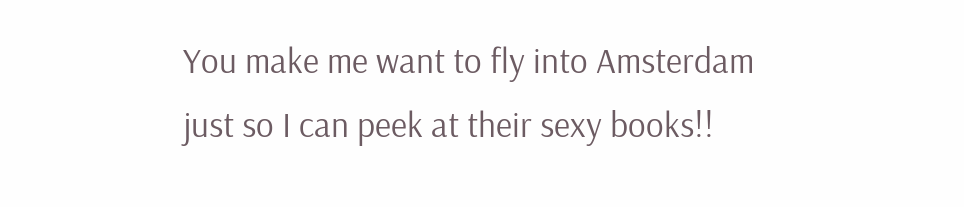You make me want to fly into Amsterdam just so I can peek at their sexy books!!